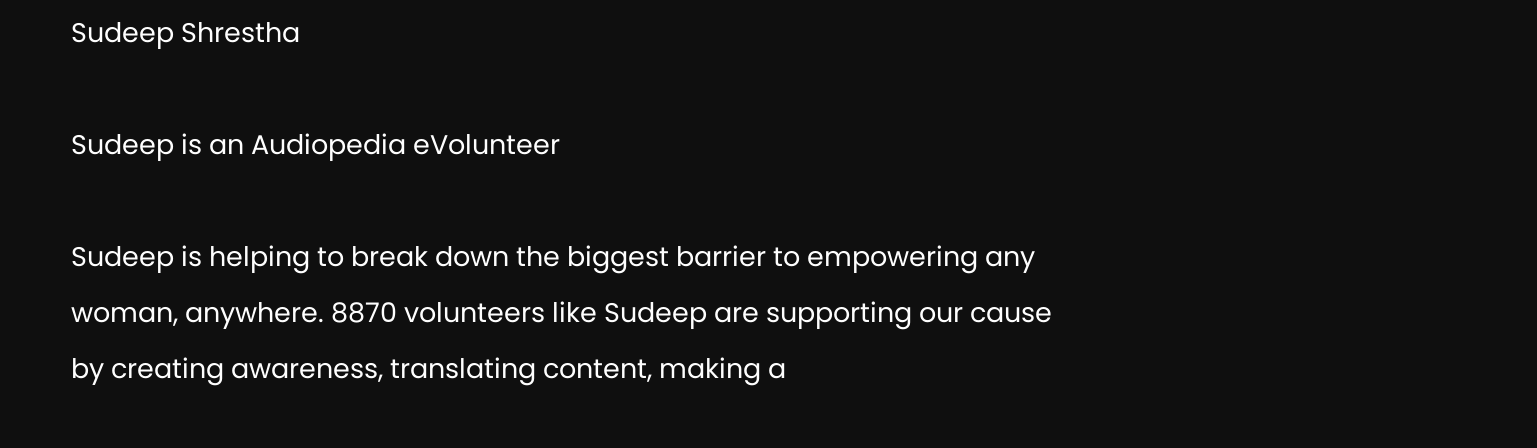Sudeep Shrestha

Sudeep is an Audiopedia eVolunteer

Sudeep is helping to break down the biggest barrier to empowering any woman, anywhere. 8870 volunteers like Sudeep are supporting our cause by creating awareness, translating content, making a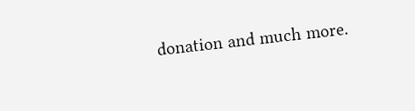donation and much more.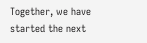Together, we have started the next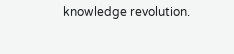knowledge revolution.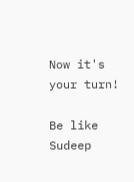Now it's your turn!

Be like Sudeep